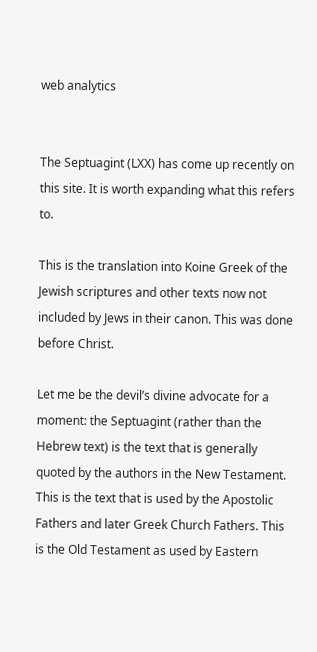web analytics


The Septuagint (LXX) has come up recently on this site. It is worth expanding what this refers to.

This is the translation into Koine Greek of the Jewish scriptures and other texts now not included by Jews in their canon. This was done before Christ.

Let me be the devil’s divine advocate for a moment: the Septuagint (rather than the Hebrew text) is the text that is generally quoted by the authors in the New Testament. This is the text that is used by the Apostolic Fathers and later Greek Church Fathers. This is the Old Testament as used by Eastern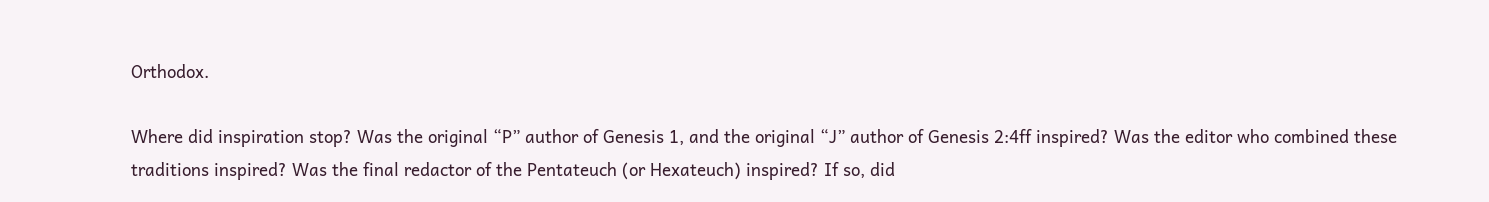Orthodox.

Where did inspiration stop? Was the original “P” author of Genesis 1, and the original “J” author of Genesis 2:4ff inspired? Was the editor who combined these traditions inspired? Was the final redactor of the Pentateuch (or Hexateuch) inspired? If so, did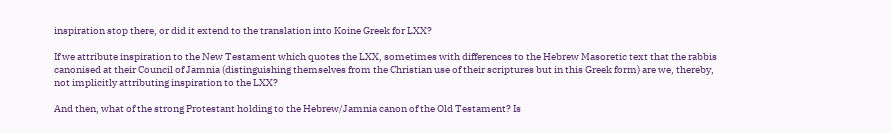inspiration stop there, or did it extend to the translation into Koine Greek for LXX?

If we attribute inspiration to the New Testament which quotes the LXX, sometimes with differences to the Hebrew Masoretic text that the rabbis canonised at their Council of Jamnia (distinguishing themselves from the Christian use of their scriptures but in this Greek form) are we, thereby, not implicitly attributing inspiration to the LXX?

And then, what of the strong Protestant holding to the Hebrew/Jamnia canon of the Old Testament? Is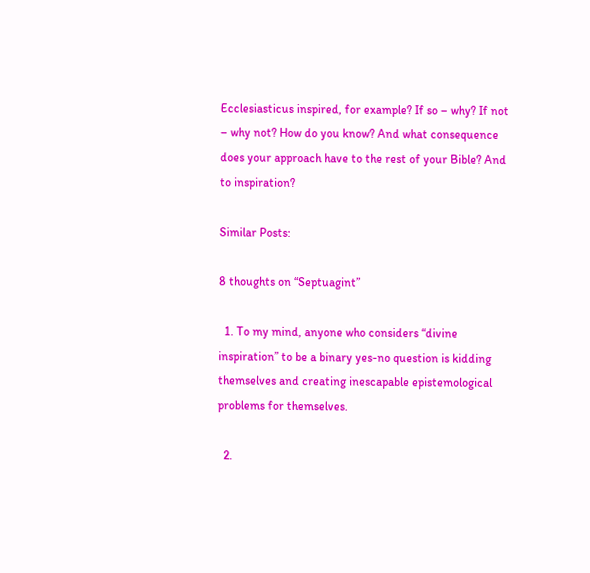Ecclesiasticus inspired, for example? If so – why? If not – why not? How do you know? And what consequence does your approach have to the rest of your Bible? And to inspiration?

Similar Posts:

8 thoughts on “Septuagint”

  1. To my mind, anyone who considers “divine inspiration” to be a binary yes-no question is kidding themselves and creating inescapable epistemological problems for themselves.

  2.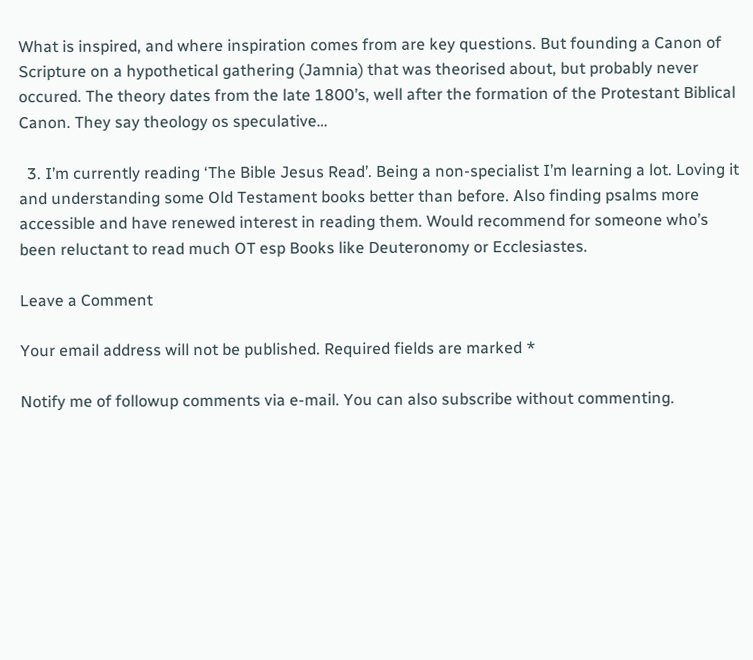What is inspired, and where inspiration comes from are key questions. But founding a Canon of Scripture on a hypothetical gathering (Jamnia) that was theorised about, but probably never occured. The theory dates from the late 1800’s, well after the formation of the Protestant Biblical Canon. They say theology os speculative…

  3. I’m currently reading ‘The Bible Jesus Read’. Being a non-specialist I’m learning a lot. Loving it and understanding some Old Testament books better than before. Also finding psalms more accessible and have renewed interest in reading them. Would recommend for someone who’s been reluctant to read much OT esp Books like Deuteronomy or Ecclesiastes.

Leave a Comment

Your email address will not be published. Required fields are marked *

Notify me of followup comments via e-mail. You can also subscribe without commenting.